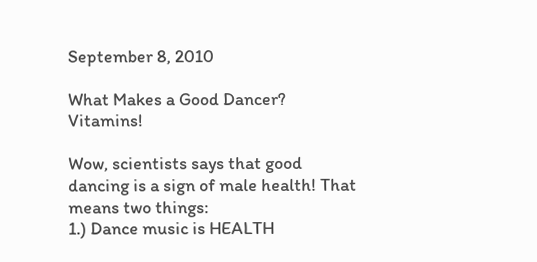September 8, 2010

What Makes a Good Dancer? Vitamins!

Wow, scientists says that good dancing is a sign of male health! That means two things:
1.) Dance music is HEALTH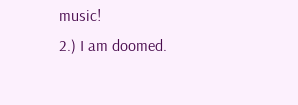music!
2.) I am doomed.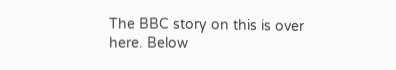The BBC story on this is over here. Below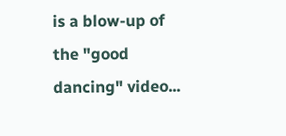is a blow-up of the "good dancing" video...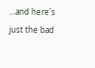...and here's just the bad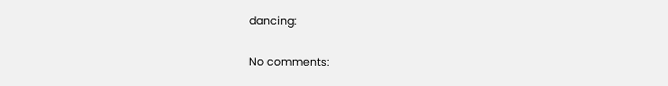dancing:

No comments: